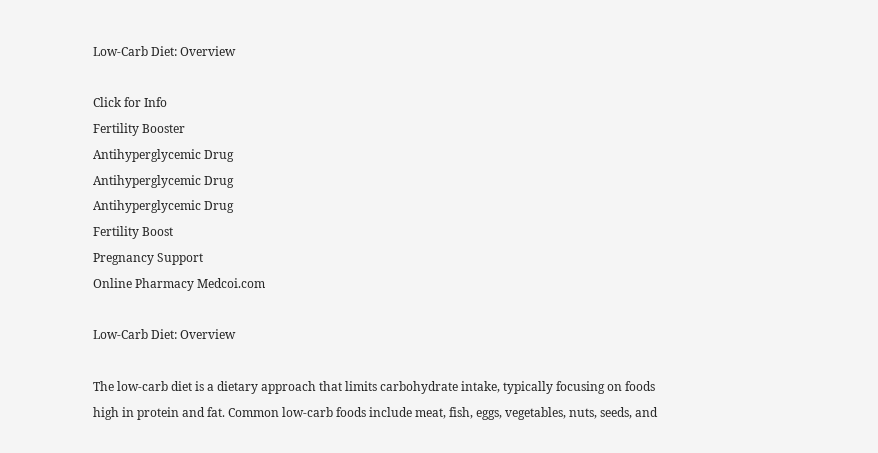Low-Carb Diet: Overview

Click for Info
Fertility Booster
Antihyperglycemic Drug
Antihyperglycemic Drug
Antihyperglycemic Drug
Fertility Boost
Pregnancy Support
Online Pharmacy Medcoi.com

Low-Carb Diet: Overview

The low-carb diet is a dietary approach that limits carbohydrate intake, typically focusing on foods high in protein and fat. Common low-carb foods include meat, fish, eggs, vegetables, nuts, seeds, and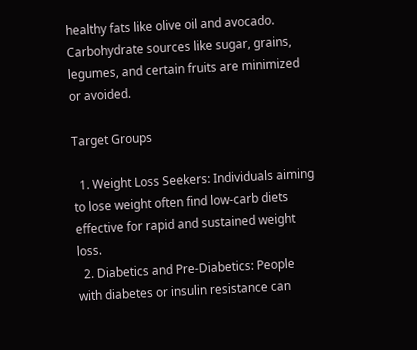healthy fats like olive oil and avocado. Carbohydrate sources like sugar, grains, legumes, and certain fruits are minimized or avoided.

Target Groups

  1. Weight Loss Seekers: Individuals aiming to lose weight often find low-carb diets effective for rapid and sustained weight loss.
  2. Diabetics and Pre-Diabetics: People with diabetes or insulin resistance can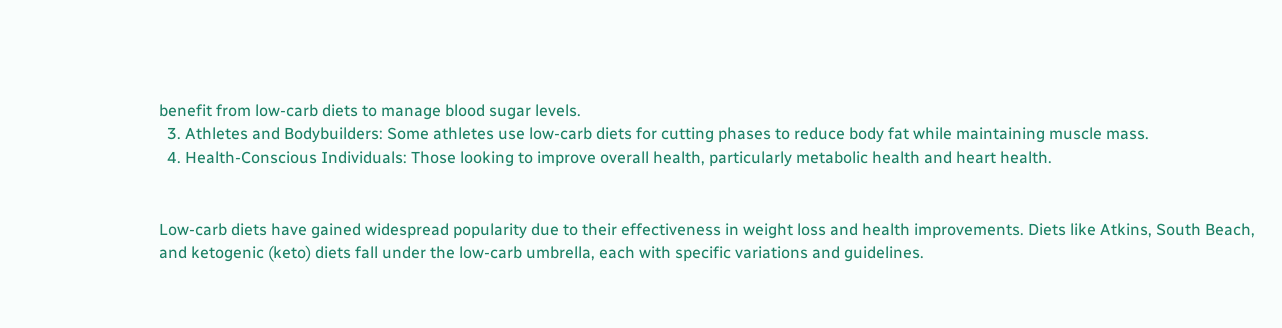benefit from low-carb diets to manage blood sugar levels.
  3. Athletes and Bodybuilders: Some athletes use low-carb diets for cutting phases to reduce body fat while maintaining muscle mass.
  4. Health-Conscious Individuals: Those looking to improve overall health, particularly metabolic health and heart health.


Low-carb diets have gained widespread popularity due to their effectiveness in weight loss and health improvements. Diets like Atkins, South Beach, and ketogenic (keto) diets fall under the low-carb umbrella, each with specific variations and guidelines.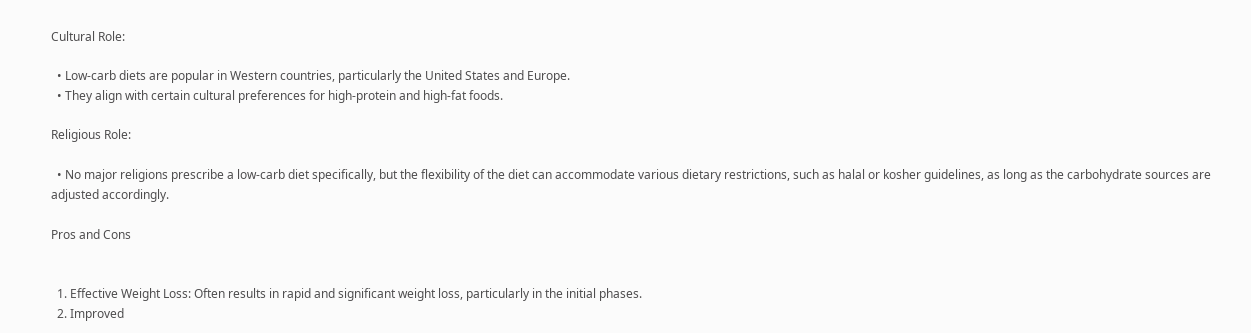Cultural Role:

  • Low-carb diets are popular in Western countries, particularly the United States and Europe.
  • They align with certain cultural preferences for high-protein and high-fat foods.

Religious Role:

  • No major religions prescribe a low-carb diet specifically, but the flexibility of the diet can accommodate various dietary restrictions, such as halal or kosher guidelines, as long as the carbohydrate sources are adjusted accordingly.

Pros and Cons


  1. Effective Weight Loss: Often results in rapid and significant weight loss, particularly in the initial phases.
  2. Improved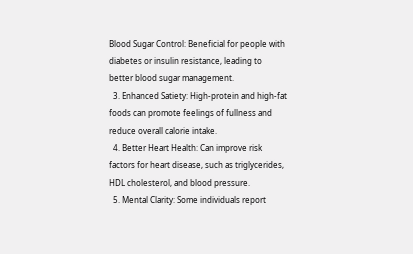Blood Sugar Control: Beneficial for people with diabetes or insulin resistance, leading to better blood sugar management.
  3. Enhanced Satiety: High-protein and high-fat foods can promote feelings of fullness and reduce overall calorie intake.
  4. Better Heart Health: Can improve risk factors for heart disease, such as triglycerides, HDL cholesterol, and blood pressure.
  5. Mental Clarity: Some individuals report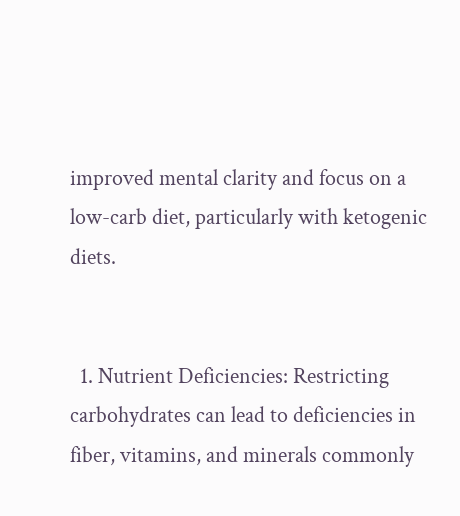improved mental clarity and focus on a low-carb diet, particularly with ketogenic diets.


  1. Nutrient Deficiencies: Restricting carbohydrates can lead to deficiencies in fiber, vitamins, and minerals commonly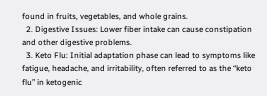found in fruits, vegetables, and whole grains.
  2. Digestive Issues: Lower fiber intake can cause constipation and other digestive problems.
  3. Keto Flu: Initial adaptation phase can lead to symptoms like fatigue, headache, and irritability, often referred to as the “keto flu” in ketogenic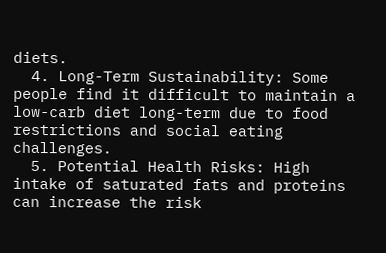diets.
  4. Long-Term Sustainability: Some people find it difficult to maintain a low-carb diet long-term due to food restrictions and social eating challenges.
  5. Potential Health Risks: High intake of saturated fats and proteins can increase the risk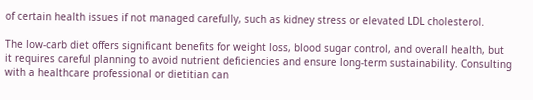of certain health issues if not managed carefully, such as kidney stress or elevated LDL cholesterol.

The low-carb diet offers significant benefits for weight loss, blood sugar control, and overall health, but it requires careful planning to avoid nutrient deficiencies and ensure long-term sustainability. Consulting with a healthcare professional or dietitian can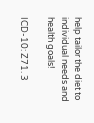help tailor the diet to individual needs and health goals!

ICD-10: Z71. 3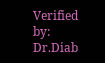Verified by: Dr.Diab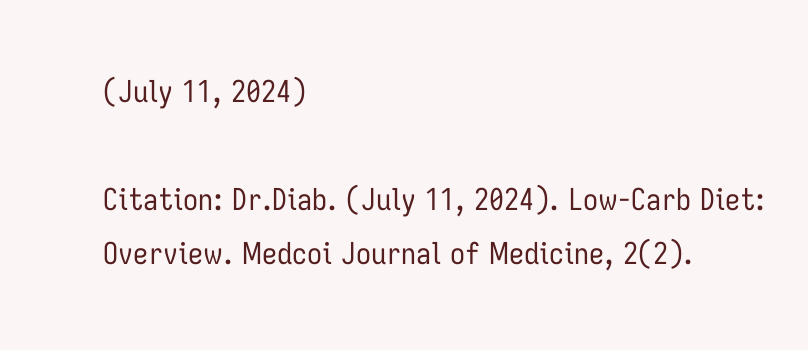(July 11, 2024)

Citation: Dr.Diab. (July 11, 2024). Low-Carb Diet: Overview. Medcoi Journal of Medicine, 2(2).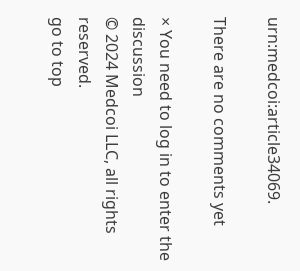urn:medcoi:article34069.

There are no comments yet

× You need to log in to enter the discussion
© 2024 Medcoi LLC, all rights reserved.
go to top